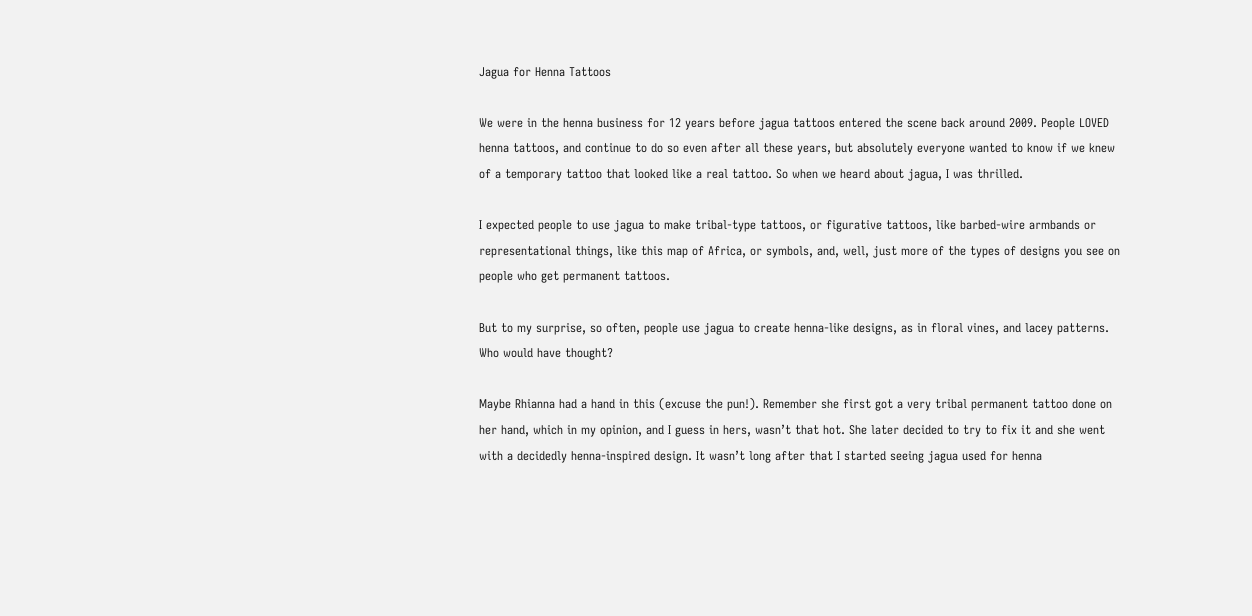Jagua for Henna Tattoos

We were in the henna business for 12 years before jagua tattoos entered the scene back around 2009. People LOVED henna tattoos, and continue to do so even after all these years, but absolutely everyone wanted to know if we knew of a temporary tattoo that looked like a real tattoo. So when we heard about jagua, I was thrilled.

I expected people to use jagua to make tribal-type tattoos, or figurative tattoos, like barbed-wire armbands or representational things, like this map of Africa, or symbols, and, well, just more of the types of designs you see on people who get permanent tattoos.

But to my surprise, so often, people use jagua to create henna-like designs, as in floral vines, and lacey patterns. Who would have thought?

Maybe Rhianna had a hand in this (excuse the pun!). Remember she first got a very tribal permanent tattoo done on her hand, which in my opinion, and I guess in hers, wasn’t that hot. She later decided to try to fix it and she went with a decidedly henna-inspired design. It wasn’t long after that I started seeing jagua used for henna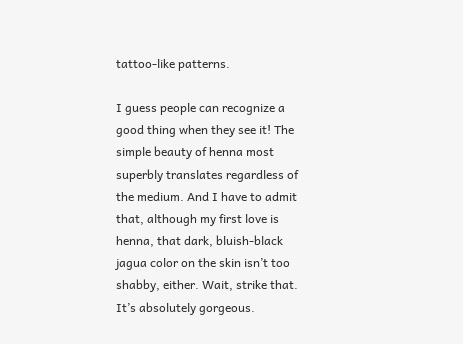tattoo-like patterns.

I guess people can recognize a good thing when they see it! The simple beauty of henna most superbly translates regardless of the medium. And I have to admit that, although my first love is henna, that dark, bluish-black jagua color on the skin isn’t too shabby, either. Wait, strike that. It’s absolutely gorgeous.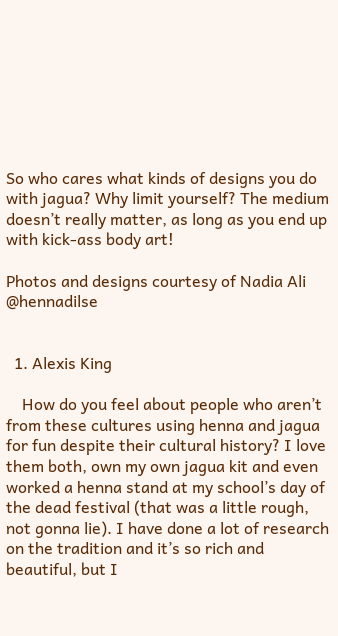So who cares what kinds of designs you do with jagua? Why limit yourself? The medium doesn’t really matter, as long as you end up with kick-ass body art!

Photos and designs courtesy of Nadia Ali @hennadilse


  1. Alexis King

    How do you feel about people who aren’t from these cultures using henna and jagua for fun despite their cultural history? I love them both, own my own jagua kit and even worked a henna stand at my school’s day of the dead festival (that was a little rough, not gonna lie). I have done a lot of research on the tradition and it’s so rich and beautiful, but I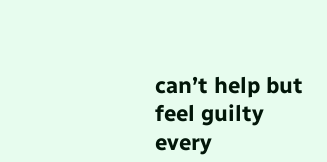can’t help but feel guilty every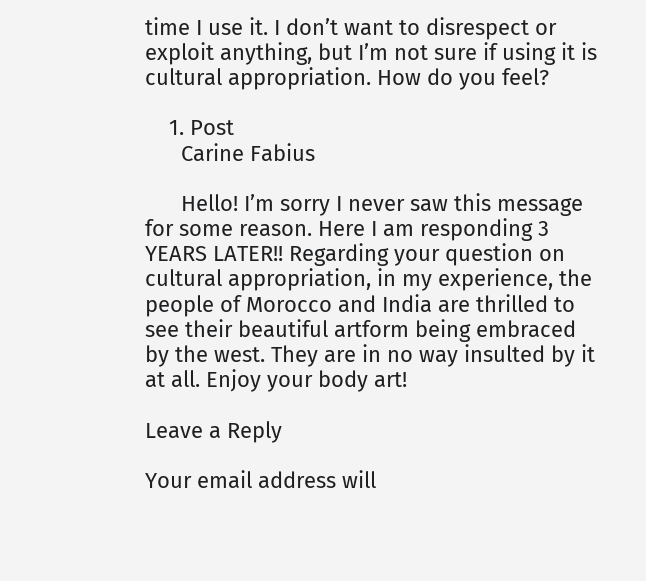time I use it. I don’t want to disrespect or exploit anything, but I’m not sure if using it is cultural appropriation. How do you feel?

    1. Post
      Carine Fabius

      Hello! I’m sorry I never saw this message for some reason. Here I am responding 3 YEARS LATER!! Regarding your question on cultural appropriation, in my experience, the people of Morocco and India are thrilled to see their beautiful artform being embraced by the west. They are in no way insulted by it at all. Enjoy your body art!

Leave a Reply

Your email address will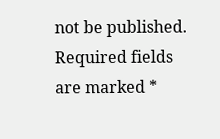not be published. Required fields are marked *